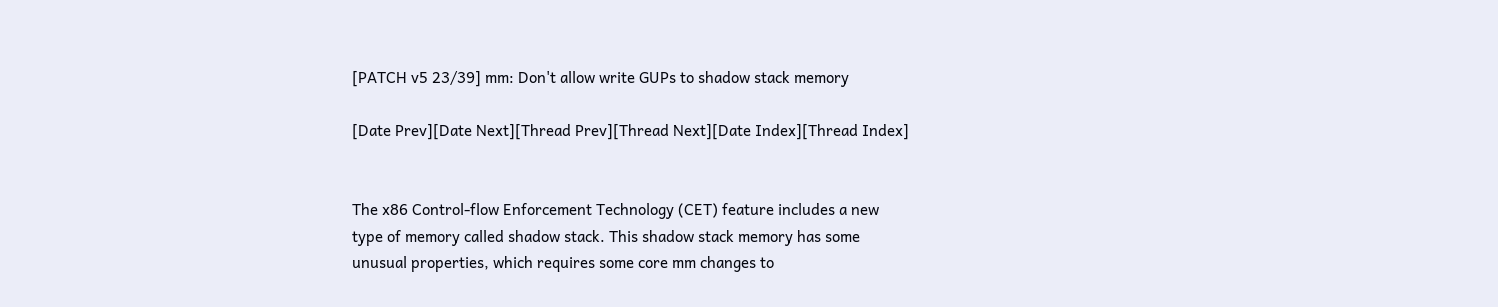[PATCH v5 23/39] mm: Don't allow write GUPs to shadow stack memory

[Date Prev][Date Next][Thread Prev][Thread Next][Date Index][Thread Index]


The x86 Control-flow Enforcement Technology (CET) feature includes a new
type of memory called shadow stack. This shadow stack memory has some
unusual properties, which requires some core mm changes to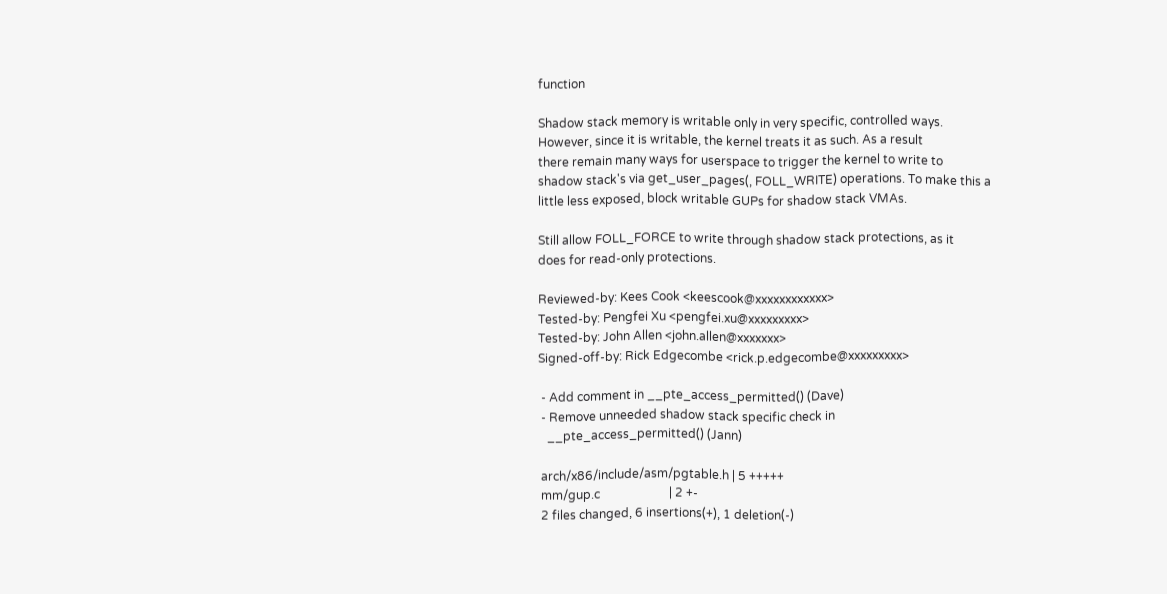function

Shadow stack memory is writable only in very specific, controlled ways.
However, since it is writable, the kernel treats it as such. As a result
there remain many ways for userspace to trigger the kernel to write to
shadow stack's via get_user_pages(, FOLL_WRITE) operations. To make this a
little less exposed, block writable GUPs for shadow stack VMAs.

Still allow FOLL_FORCE to write through shadow stack protections, as it
does for read-only protections.

Reviewed-by: Kees Cook <keescook@xxxxxxxxxxxx>
Tested-by: Pengfei Xu <pengfei.xu@xxxxxxxxx>
Tested-by: John Allen <john.allen@xxxxxxx>
Signed-off-by: Rick Edgecombe <rick.p.edgecombe@xxxxxxxxx>

 - Add comment in __pte_access_permitted() (Dave)
 - Remove unneeded shadow stack specific check in
   __pte_access_permitted() (Jann)

 arch/x86/include/asm/pgtable.h | 5 +++++
 mm/gup.c                       | 2 +-
 2 files changed, 6 insertions(+), 1 deletion(-)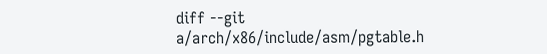diff --git a/arch/x86/include/asm/pgtable.h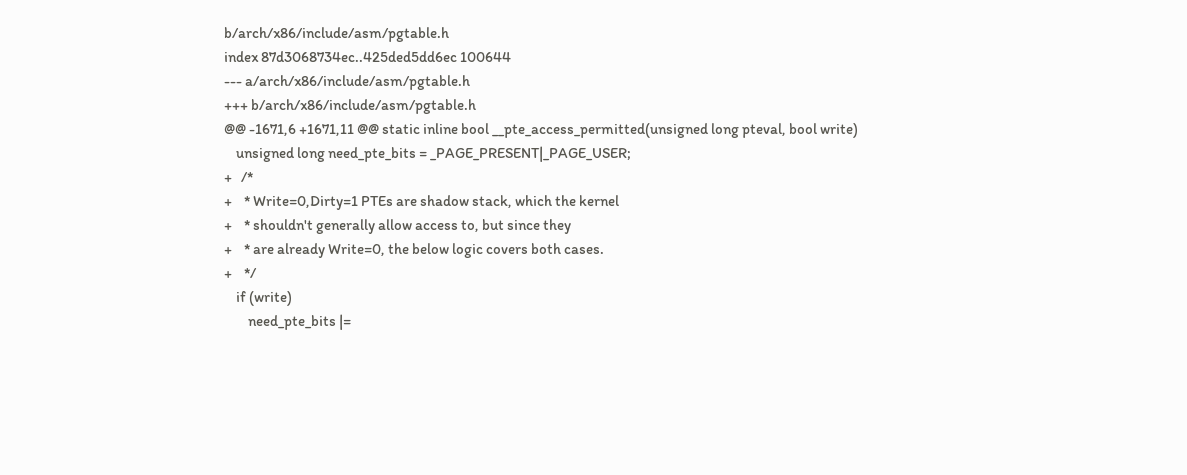b/arch/x86/include/asm/pgtable.h
index 87d3068734ec..425ded5dd6ec 100644
--- a/arch/x86/include/asm/pgtable.h
+++ b/arch/x86/include/asm/pgtable.h
@@ -1671,6 +1671,11 @@ static inline bool __pte_access_permitted(unsigned long pteval, bool write)
    unsigned long need_pte_bits = _PAGE_PRESENT|_PAGE_USER;
+   /*
+    * Write=0,Dirty=1 PTEs are shadow stack, which the kernel
+    * shouldn't generally allow access to, but since they
+    * are already Write=0, the below logic covers both cases.
+    */
    if (write)
        need_pte_bits |=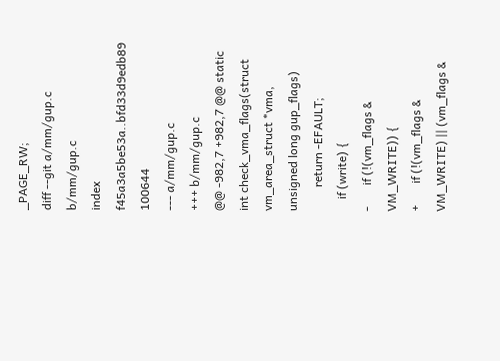_PAGE_RW;
diff --git a/mm/gup.c b/mm/gup.c
index f45a3a5be53a..bfd33d9edb89 100644
--- a/mm/gup.c
+++ b/mm/gup.c
@@ -982,7 +982,7 @@ static int check_vma_flags(struct vm_area_struct *vma, unsigned long gup_flags)
        return -EFAULT;
    if (write) {
-       if (!(vm_flags & VM_WRITE)) {
+       if (!(vm_flags & VM_WRITE) || (vm_flags &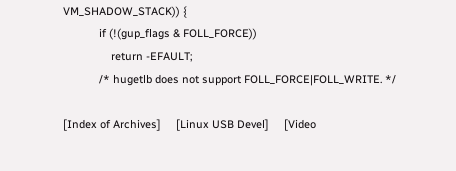VM_SHADOW_STACK)) {
            if (!(gup_flags & FOLL_FORCE))
                return -EFAULT;
            /* hugetlb does not support FOLL_FORCE|FOLL_WRITE. */

[Index of Archives]     [Linux USB Devel]     [Video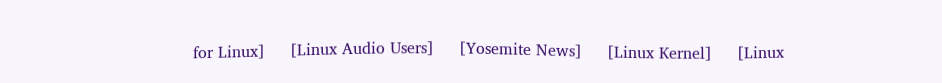for Linux]     [Linux Audio Users]     [Yosemite News]     [Linux Kernel]     [Linux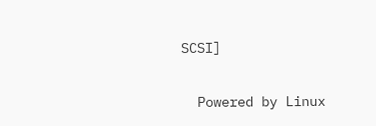SCSI]

  Powered by Linux